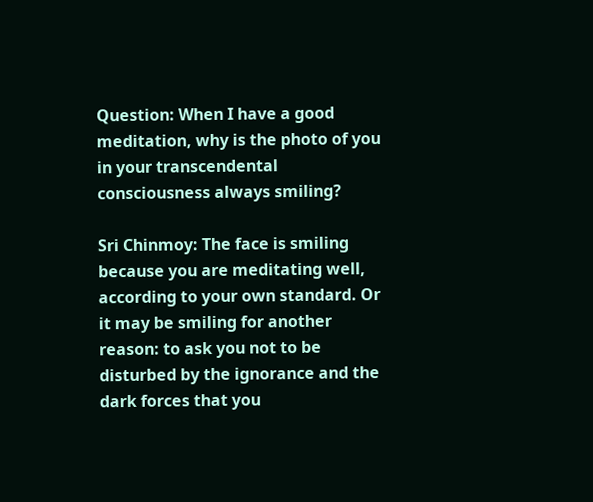Question: When I have a good meditation, why is the photo of you in your transcendental consciousness always smiling?

Sri Chinmoy: The face is smiling because you are meditating well, according to your own standard. Or it may be smiling for another reason: to ask you not to be disturbed by the ignorance and the dark forces that you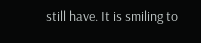still have. It is smiling to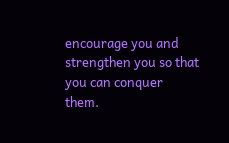encourage you and strengthen you so that you can conquer them.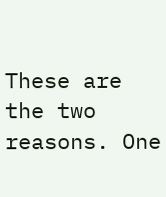These are the two reasons. One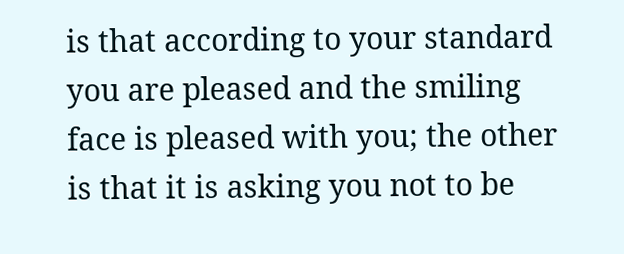is that according to your standard you are pleased and the smiling face is pleased with you; the other is that it is asking you not to be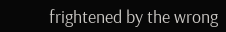frightened by the wrong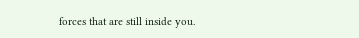forces that are still inside you.